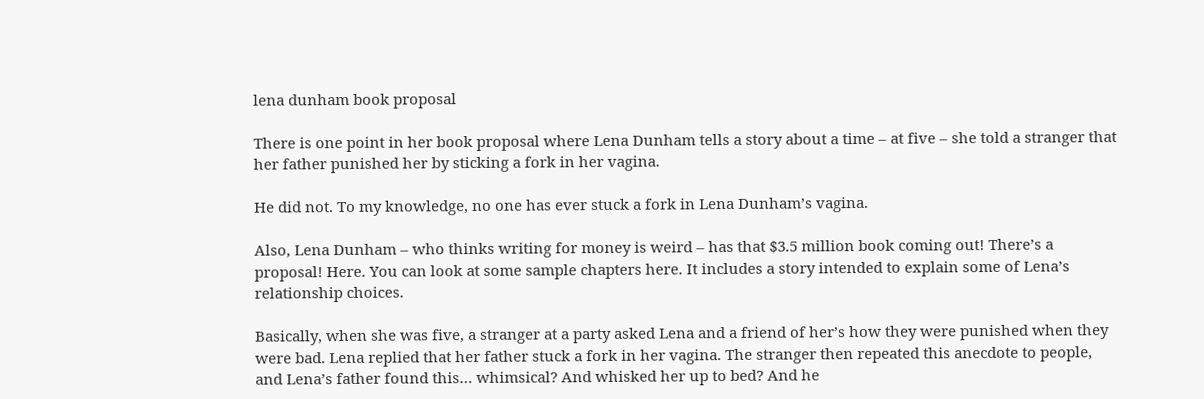lena dunham book proposal

There is one point in her book proposal where Lena Dunham tells a story about a time – at five – she told a stranger that her father punished her by sticking a fork in her vagina.

He did not. To my knowledge, no one has ever stuck a fork in Lena Dunham’s vagina.

Also, Lena Dunham – who thinks writing for money is weird – has that $3.5 million book coming out! There’s a proposal! Here. You can look at some sample chapters here. It includes a story intended to explain some of Lena’s relationship choices.

Basically, when she was five, a stranger at a party asked Lena and a friend of her’s how they were punished when they were bad. Lena replied that her father stuck a fork in her vagina. The stranger then repeated this anecdote to people, and Lena’s father found this… whimsical? And whisked her up to bed? And he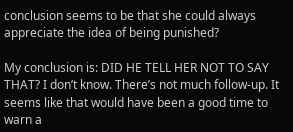conclusion seems to be that she could always appreciate the idea of being punished?

My conclusion is: DID HE TELL HER NOT TO SAY THAT? I don’t know. There’s not much follow-up. It seems like that would have been a good time to warn a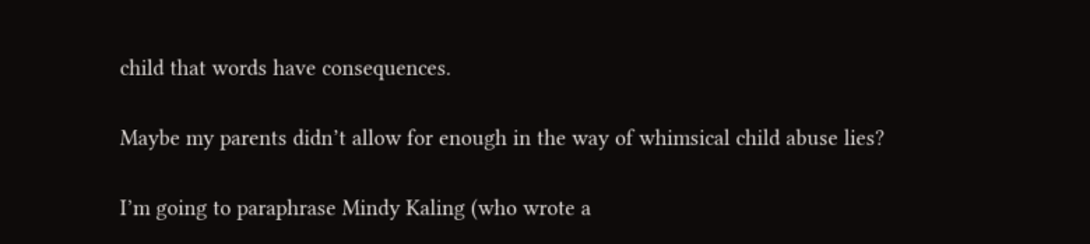child that words have consequences.

Maybe my parents didn’t allow for enough in the way of whimsical child abuse lies?

I’m going to paraphrase Mindy Kaling (who wrote a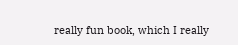really fun book, which I really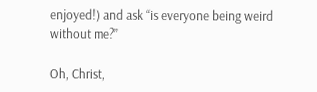enjoyed!) and ask “is everyone being weird without me?”

Oh, Christ,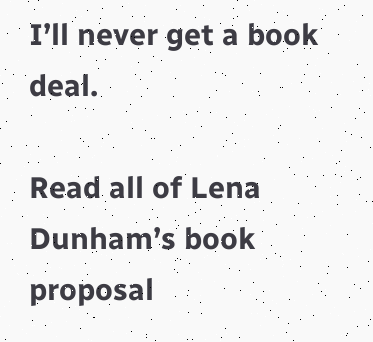I’ll never get a book deal.

Read all of Lena Dunham’s book proposal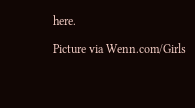here.

Picture via Wenn.com/Girls